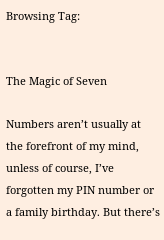Browsing Tag:


The Magic of Seven

Numbers aren’t usually at the forefront of my mind, unless of course, I’ve forgotten my PIN number or a family birthday. But there’s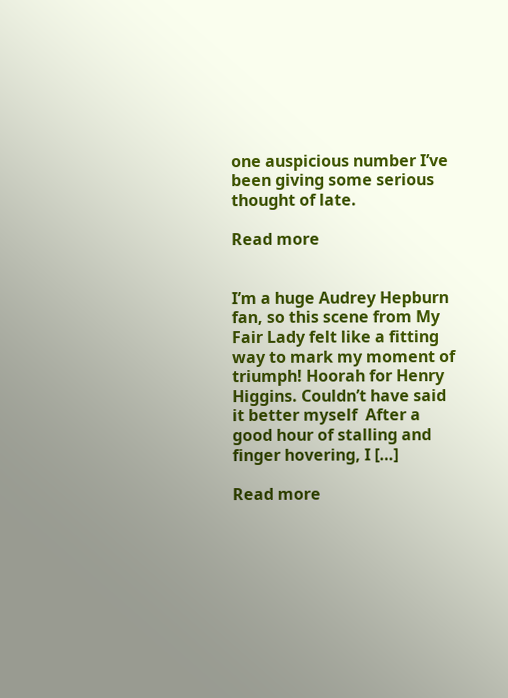one auspicious number I’ve been giving some serious thought of late.

Read more


I’m a huge Audrey Hepburn fan, so this scene from My Fair Lady felt like a fitting way to mark my moment of triumph! Hoorah for Henry Higgins. Couldn’t have said it better myself  After a good hour of stalling and finger hovering, I […]

Read more